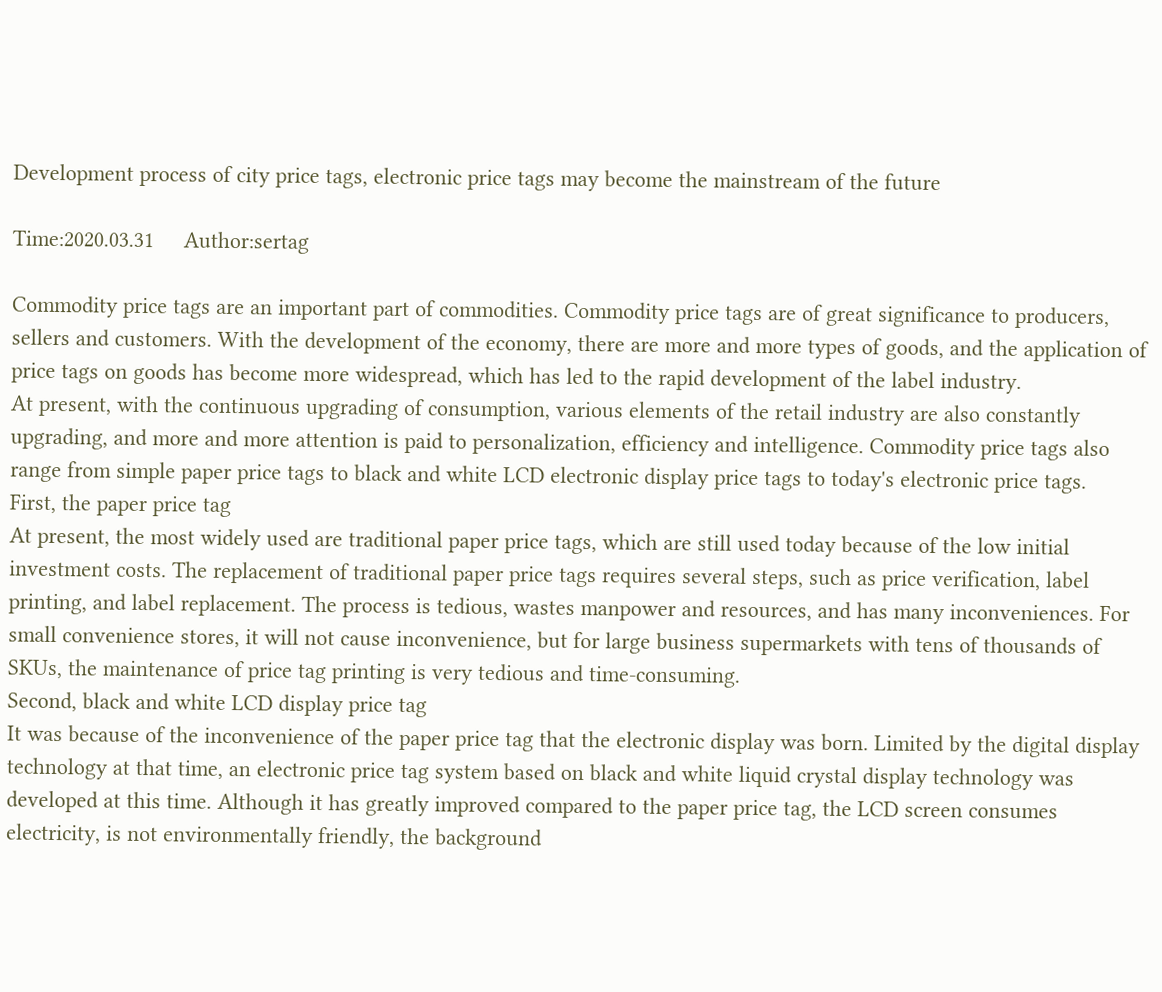Development process of city price tags, electronic price tags may become the mainstream of the future

Time:2020.03.31     Author:sertag

Commodity price tags are an important part of commodities. Commodity price tags are of great significance to producers, sellers and customers. With the development of the economy, there are more and more types of goods, and the application of price tags on goods has become more widespread, which has led to the rapid development of the label industry.
At present, with the continuous upgrading of consumption, various elements of the retail industry are also constantly upgrading, and more and more attention is paid to personalization, efficiency and intelligence. Commodity price tags also range from simple paper price tags to black and white LCD electronic display price tags to today's electronic price tags.
First, the paper price tag
At present, the most widely used are traditional paper price tags, which are still used today because of the low initial investment costs. The replacement of traditional paper price tags requires several steps, such as price verification, label printing, and label replacement. The process is tedious, wastes manpower and resources, and has many inconveniences. For small convenience stores, it will not cause inconvenience, but for large business supermarkets with tens of thousands of SKUs, the maintenance of price tag printing is very tedious and time-consuming.
Second, black and white LCD display price tag
It was because of the inconvenience of the paper price tag that the electronic display was born. Limited by the digital display technology at that time, an electronic price tag system based on black and white liquid crystal display technology was developed at this time. Although it has greatly improved compared to the paper price tag, the LCD screen consumes electricity, is not environmentally friendly, the background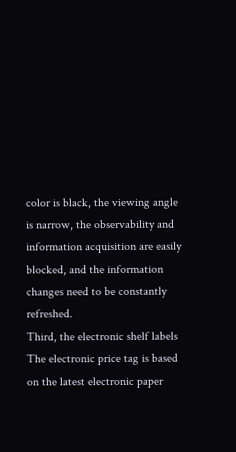color is black, the viewing angle is narrow, the observability and information acquisition are easily blocked, and the information changes need to be constantly refreshed.
Third, the electronic shelf labels
The electronic price tag is based on the latest electronic paper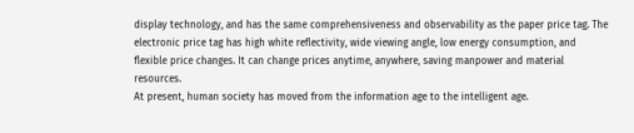display technology, and has the same comprehensiveness and observability as the paper price tag. The electronic price tag has high white reflectivity, wide viewing angle, low energy consumption, and flexible price changes. It can change prices anytime, anywhere, saving manpower and material resources.
At present, human society has moved from the information age to the intelligent age.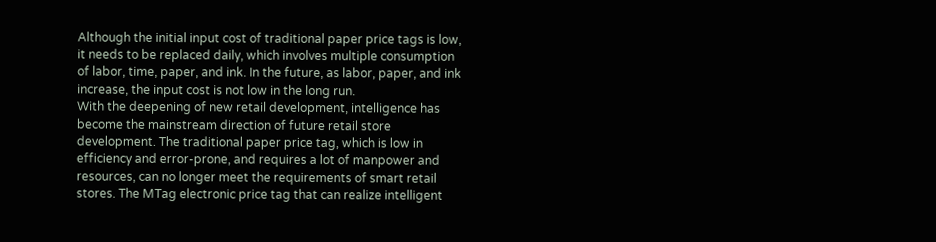Although the initial input cost of traditional paper price tags is low, it needs to be replaced daily, which involves multiple consumption of labor, time, paper, and ink. In the future, as labor, paper, and ink increase, the input cost is not low in the long run.
With the deepening of new retail development, intelligence has become the mainstream direction of future retail store development. The traditional paper price tag, which is low in efficiency and error-prone, and requires a lot of manpower and resources, can no longer meet the requirements of smart retail stores. The MTag electronic price tag that can realize intelligent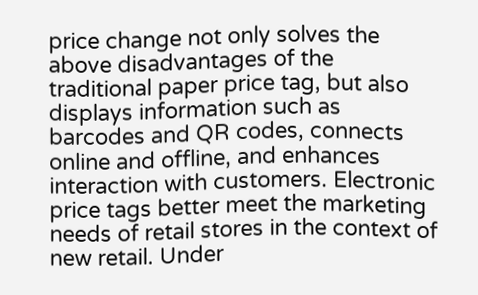price change not only solves the above disadvantages of the traditional paper price tag, but also displays information such as barcodes and QR codes, connects online and offline, and enhances interaction with customers. Electronic price tags better meet the marketing needs of retail stores in the context of new retail. Under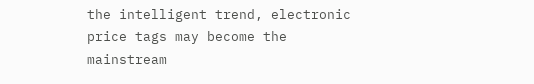the intelligent trend, electronic price tags may become the mainstream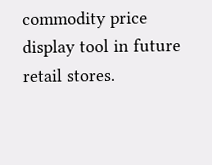commodity price display tool in future retail stores.